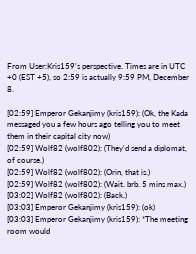From User:Kris159's perspective. Times are in UTC +0 (EST +5), so 2:59 is actually 9:59 PM, December 8.

[02:59] Emperor Gekanjimy (kris159): (Ok, the Kada messaged you a few hours ago telling you to meet them in their capital city now)
[02:59] Wolf82 (wolf802): (They'd send a diplomat, of course.)
[02:59] Wolf82 (wolf802): (Orin, that is.)
[02:59] Wolf82 (wolf802): (Wait. brb. 5 mins max.)
[03:02] Wolf82 (wolf802): (Back.)
[03:03] Emperor Gekanjimy (kris159): (ok)
[03:03] Emperor Gekanjimy (kris159): *The meeting room would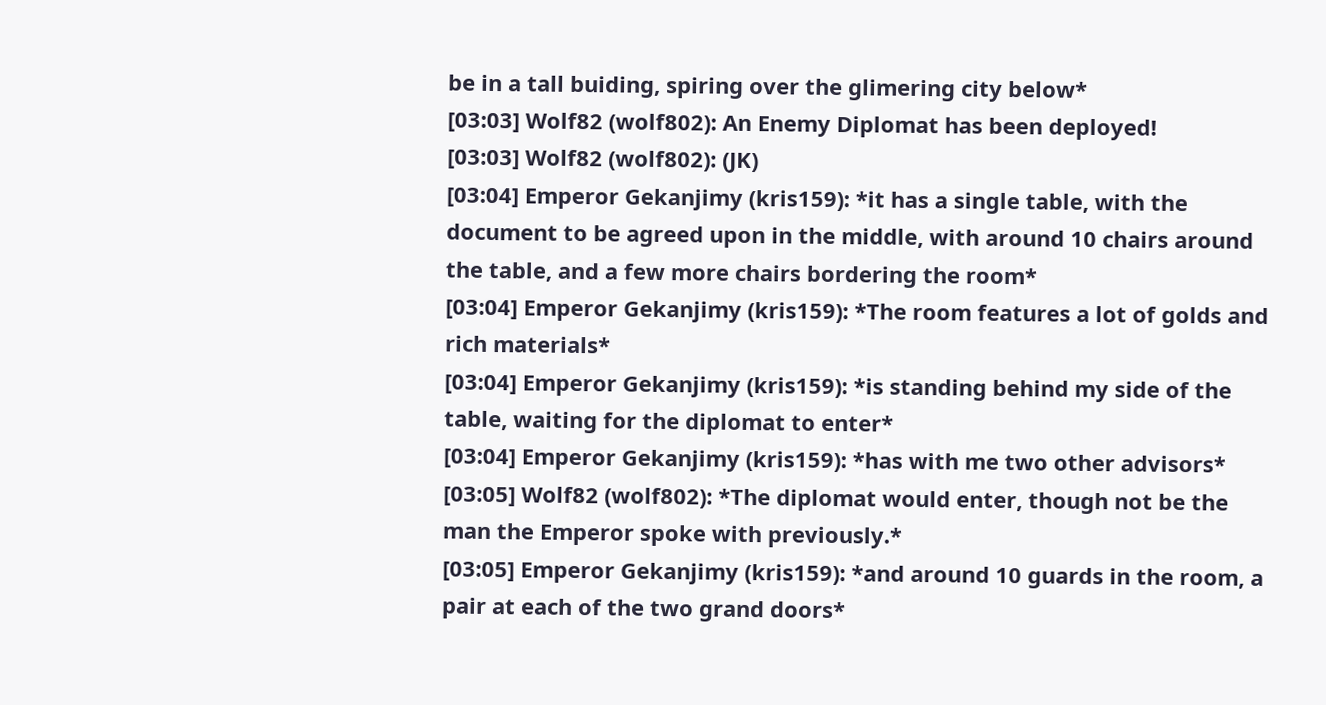be in a tall buiding, spiring over the glimering city below*
[03:03] Wolf82 (wolf802): An Enemy Diplomat has been deployed!
[03:03] Wolf82 (wolf802): (JK)
[03:04] Emperor Gekanjimy (kris159): *it has a single table, with the document to be agreed upon in the middle, with around 10 chairs around the table, and a few more chairs bordering the room*
[03:04] Emperor Gekanjimy (kris159): *The room features a lot of golds and rich materials*
[03:04] Emperor Gekanjimy (kris159): *is standing behind my side of the table, waiting for the diplomat to enter*
[03:04] Emperor Gekanjimy (kris159): *has with me two other advisors*
[03:05] Wolf82 (wolf802): *The diplomat would enter, though not be the man the Emperor spoke with previously.*
[03:05] Emperor Gekanjimy (kris159): *and around 10 guards in the room, a pair at each of the two grand doors*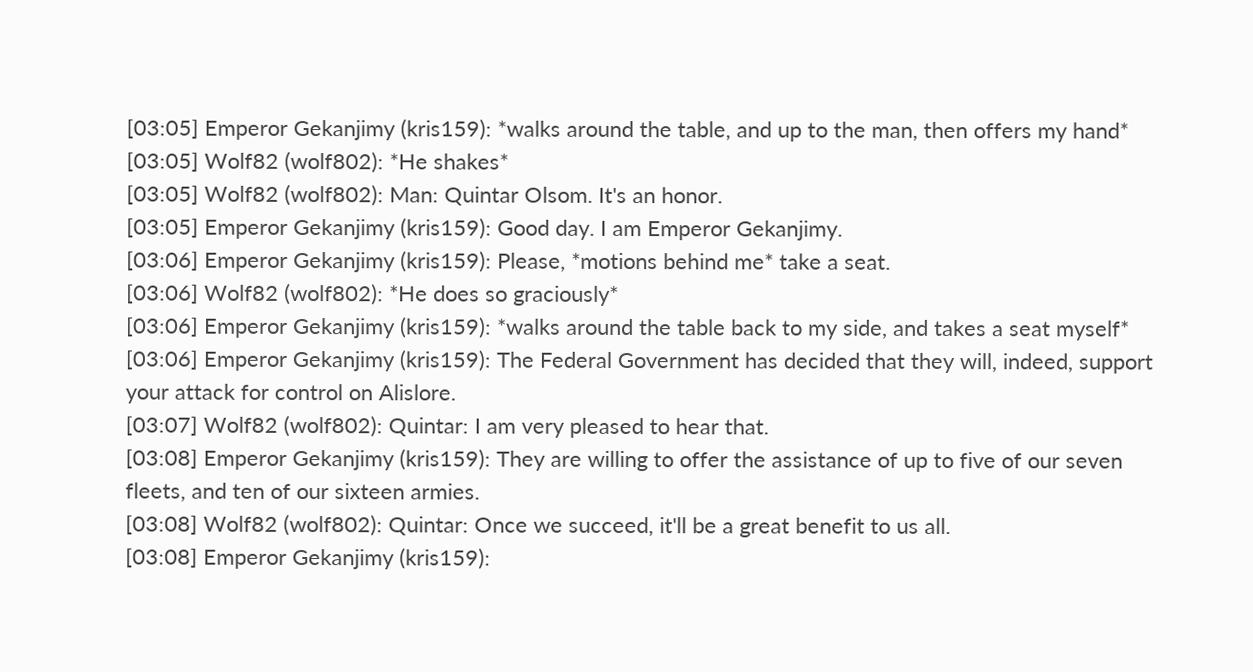[03:05] Emperor Gekanjimy (kris159): *walks around the table, and up to the man, then offers my hand*
[03:05] Wolf82 (wolf802): *He shakes*
[03:05] Wolf82 (wolf802): Man: Quintar Olsom. It's an honor.
[03:05] Emperor Gekanjimy (kris159): Good day. I am Emperor Gekanjimy.
[03:06] Emperor Gekanjimy (kris159): Please, *motions behind me* take a seat.
[03:06] Wolf82 (wolf802): *He does so graciously*
[03:06] Emperor Gekanjimy (kris159): *walks around the table back to my side, and takes a seat myself*
[03:06] Emperor Gekanjimy (kris159): The Federal Government has decided that they will, indeed, support your attack for control on Alislore.
[03:07] Wolf82 (wolf802): Quintar: I am very pleased to hear that.
[03:08] Emperor Gekanjimy (kris159): They are willing to offer the assistance of up to five of our seven fleets, and ten of our sixteen armies.
[03:08] Wolf82 (wolf802): Quintar: Once we succeed, it'll be a great benefit to us all.
[03:08] Emperor Gekanjimy (kris159):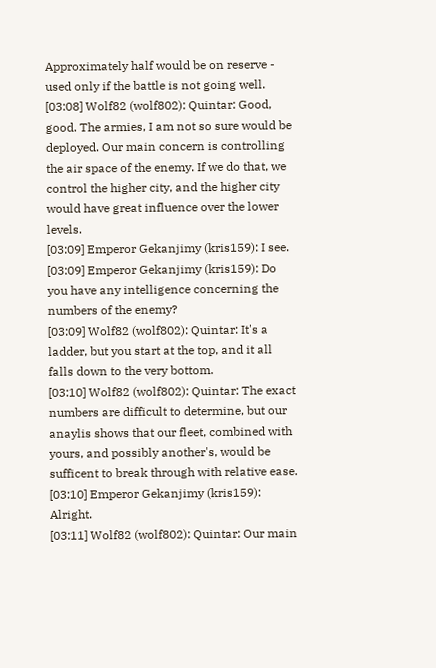Approximately half would be on reserve - used only if the battle is not going well.
[03:08] Wolf82 (wolf802): Quintar: Good, good. The armies, I am not so sure would be deployed. Our main concern is controlling the air space of the enemy. If we do that, we control the higher city, and the higher city would have great influence over the lower levels.
[03:09] Emperor Gekanjimy (kris159): I see.
[03:09] Emperor Gekanjimy (kris159): Do you have any intelligence concerning the numbers of the enemy?
[03:09] Wolf82 (wolf802): Quintar: It's a ladder, but you start at the top, and it all falls down to the very bottom.
[03:10] Wolf82 (wolf802): Quintar: The exact numbers are difficult to determine, but our anaylis shows that our fleet, combined with yours, and possibly another's, would be sufficent to break through with relative ease.
[03:10] Emperor Gekanjimy (kris159): Alright.
[03:11] Wolf82 (wolf802): Quintar: Our main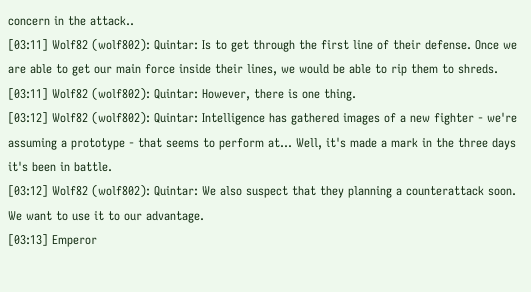concern in the attack..
[03:11] Wolf82 (wolf802): Quintar: Is to get through the first line of their defense. Once we are able to get our main force inside their lines, we would be able to rip them to shreds.
[03:11] Wolf82 (wolf802): Quintar: However, there is one thing.
[03:12] Wolf82 (wolf802): Quintar: Intelligence has gathered images of a new fighter - we're assuming a prototype - that seems to perform at... Well, it's made a mark in the three days it's been in battle.
[03:12] Wolf82 (wolf802): Quintar: We also suspect that they planning a counterattack soon. We want to use it to our advantage.
[03:13] Emperor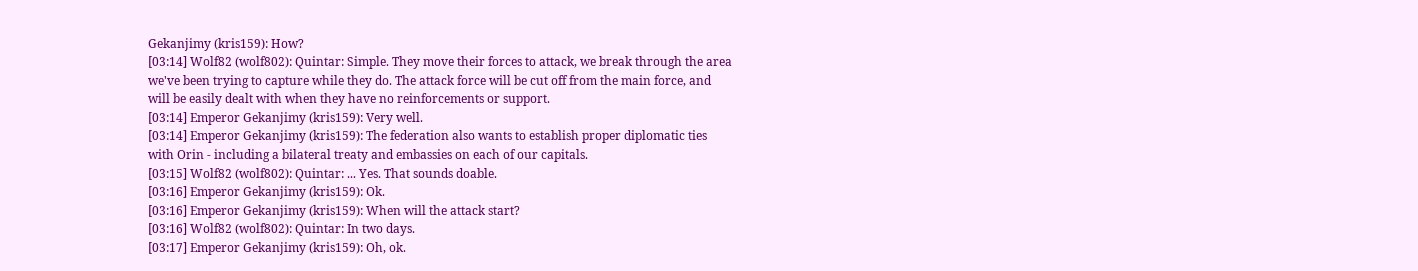Gekanjimy (kris159): How?
[03:14] Wolf82 (wolf802): Quintar: Simple. They move their forces to attack, we break through the area we've been trying to capture while they do. The attack force will be cut off from the main force, and will be easily dealt with when they have no reinforcements or support.
[03:14] Emperor Gekanjimy (kris159): Very well.
[03:14] Emperor Gekanjimy (kris159): The federation also wants to establish proper diplomatic ties with Orin - including a bilateral treaty and embassies on each of our capitals.
[03:15] Wolf82 (wolf802): Quintar: ... Yes. That sounds doable.
[03:16] Emperor Gekanjimy (kris159): Ok.
[03:16] Emperor Gekanjimy (kris159): When will the attack start?
[03:16] Wolf82 (wolf802): Quintar: In two days.
[03:17] Emperor Gekanjimy (kris159): Oh, ok.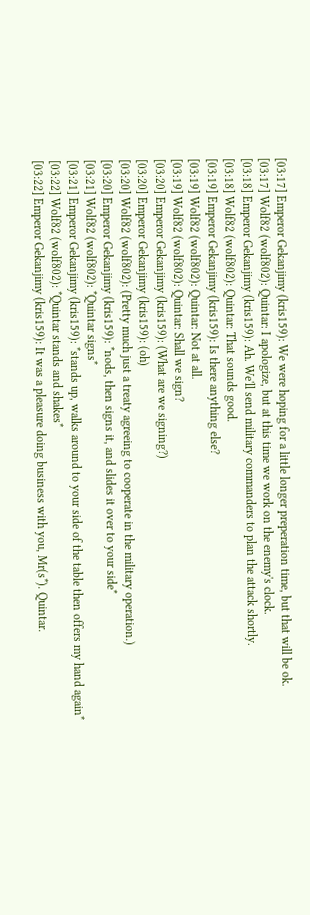[03:17] Emperor Gekanjimy (kris159): We were hoping for a little longer preperation time, but that will be ok.
[03:17] Wolf82 (wolf802): Quintar: I apologize, but at this time we work on the enemy's clock.
[03:18] Emperor Gekanjimy (kris159): Ah. We'll send military commanders to plan the attack shortly.
[03:18] Wolf82 (wolf802): Quintar: That sounds good.
[03:19] Emperor Gekanjimy (kris159): Is there anything else?
[03:19] Wolf82 (wolf802): Quintar: Not at all.
[03:19] Wolf82 (wolf802): Quintar: Shall we sign?
[03:20] Emperor Gekanjimy (kris159): (What are we signing?)
[03:20] Emperor Gekanjimy (kris159): (oh)
[03:20] Wolf82 (wolf802): (Pretty much just a treaty agreeing to cooperate in the military operation.)
[03:20] Emperor Gekanjimy (kris159): *nods, then signs it, and slides it over to your side*
[03:21] Wolf82 (wolf802): *Quintar signs*
[03:21] Emperor Gekanjimy (kris159): *stands up, walks around to your side of the table then offers my hand again*
[03:22] Wolf82 (wolf802): *Quintar stands and shakes*
[03:22] Emperor Gekanjimy (kris159): It was a pleasure doing business with you, Mr(s*). Quintar.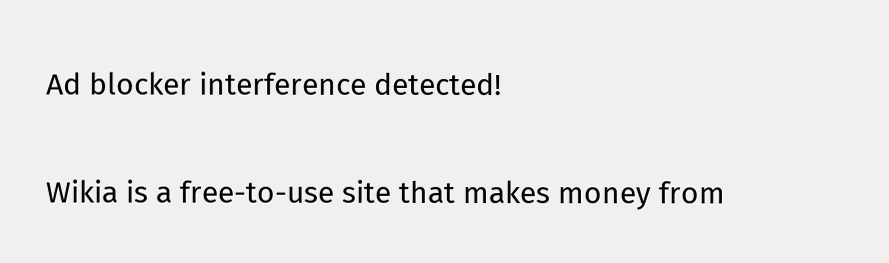Ad blocker interference detected!

Wikia is a free-to-use site that makes money from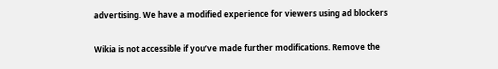advertising. We have a modified experience for viewers using ad blockers

Wikia is not accessible if you’ve made further modifications. Remove the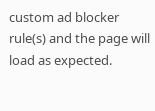custom ad blocker rule(s) and the page will load as expected.